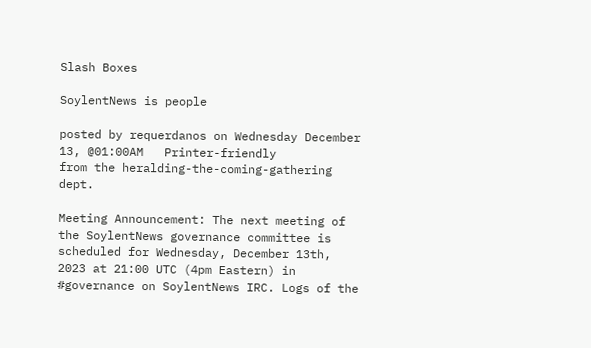Slash Boxes

SoylentNews is people

posted by requerdanos on Wednesday December 13, @01:00AM   Printer-friendly
from the heralding-the-coming-gathering dept.

Meeting Announcement: The next meeting of the SoylentNews governance committee is scheduled for Wednesday, December 13th, 2023 at 21:00 UTC (4pm Eastern) in #governance on SoylentNews IRC. Logs of the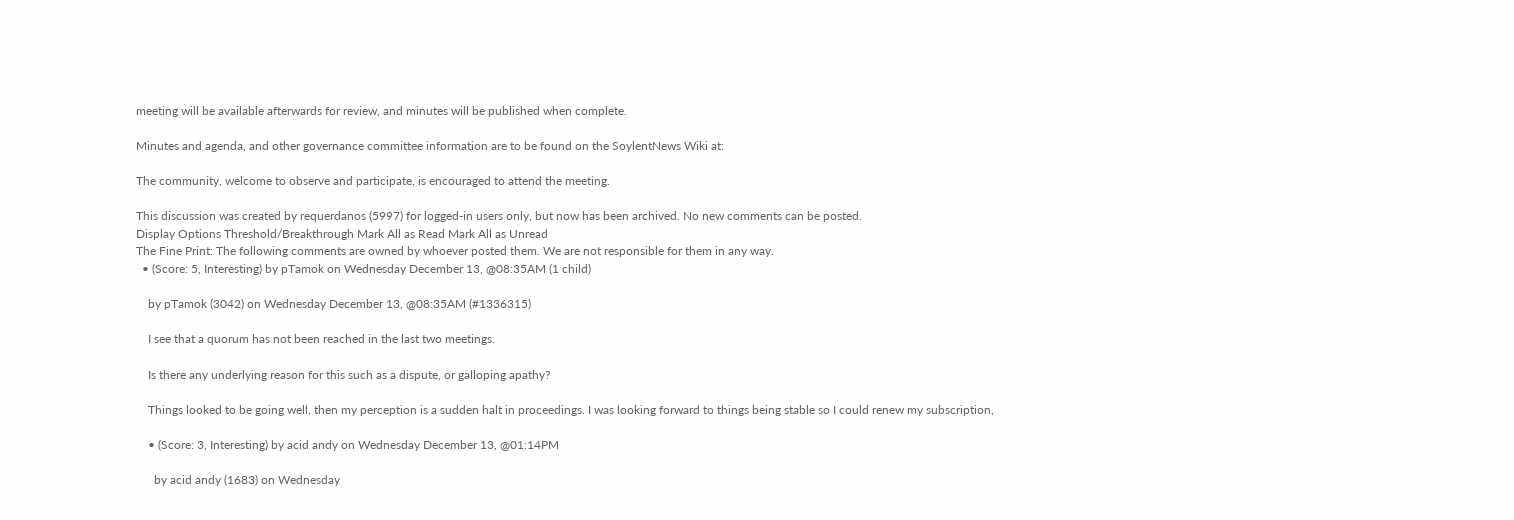meeting will be available afterwards for review, and minutes will be published when complete.

Minutes and agenda, and other governance committee information are to be found on the SoylentNews Wiki at:

The community, welcome to observe and participate, is encouraged to attend the meeting.

This discussion was created by requerdanos (5997) for logged-in users only, but now has been archived. No new comments can be posted.
Display Options Threshold/Breakthrough Mark All as Read Mark All as Unread
The Fine Print: The following comments are owned by whoever posted them. We are not responsible for them in any way.
  • (Score: 5, Interesting) by pTamok on Wednesday December 13, @08:35AM (1 child)

    by pTamok (3042) on Wednesday December 13, @08:35AM (#1336315)

    I see that a quorum has not been reached in the last two meetings.

    Is there any underlying reason for this such as a dispute, or galloping apathy?

    Things looked to be going well, then my perception is a sudden halt in proceedings. I was looking forward to things being stable so I could renew my subscription,

    • (Score: 3, Interesting) by acid andy on Wednesday December 13, @01:14PM

      by acid andy (1683) on Wednesday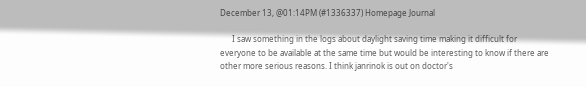December 13, @01:14PM (#1336337) Homepage Journal

      I saw something in the logs about daylight saving time making it difficult for everyone to be available at the same time but would be interesting to know if there are other more serious reasons. I think janrinok is out on doctor's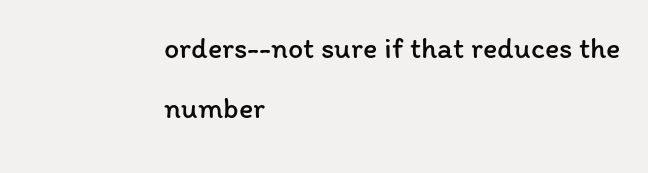orders--not sure if that reduces the number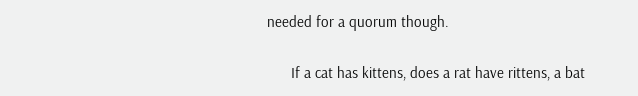needed for a quorum though.

      If a cat has kittens, does a rat have rittens, a bat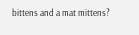bittens and a mat mittens?